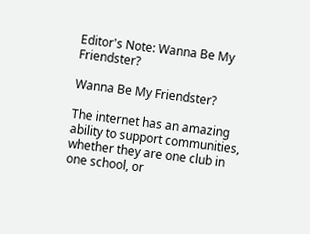Editor's Note: Wanna Be My Friendster?

Wanna Be My Friendster?

The internet has an amazing ability to support communities, whether they are one club in one school, or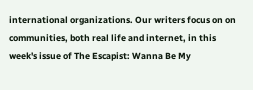international organizations. Our writers focus on on communities, both real life and internet, in this week's issue of The Escapist: Wanna Be My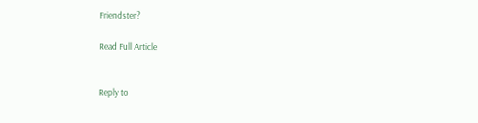Friendster?

Read Full Article


Reply to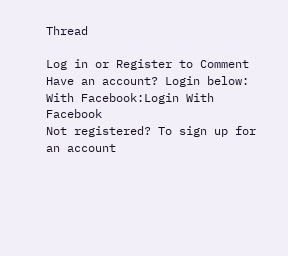Thread

Log in or Register to Comment
Have an account? Login below:
With Facebook:Login With Facebook
Not registered? To sign up for an account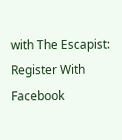with The Escapist:
Register With Facebook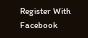Register With Facebook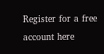Register for a free account here